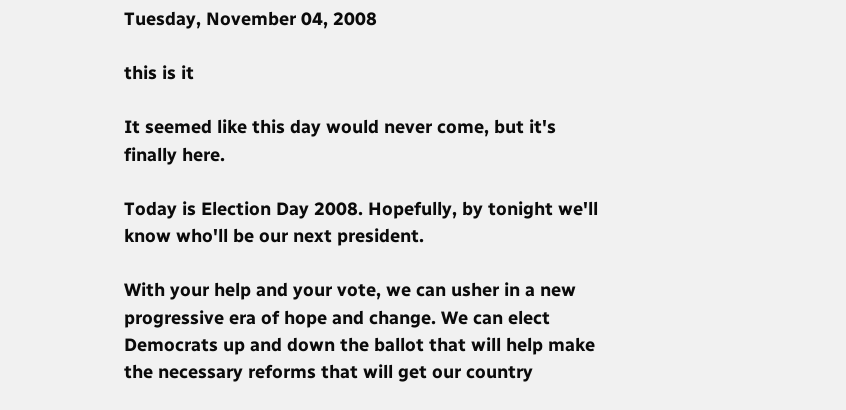Tuesday, November 04, 2008

this is it

It seemed like this day would never come, but it's finally here.

Today is Election Day 2008. Hopefully, by tonight we'll know who'll be our next president.

With your help and your vote, we can usher in a new progressive era of hope and change. We can elect Democrats up and down the ballot that will help make the necessary reforms that will get our country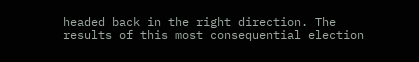headed back in the right direction. The results of this most consequential election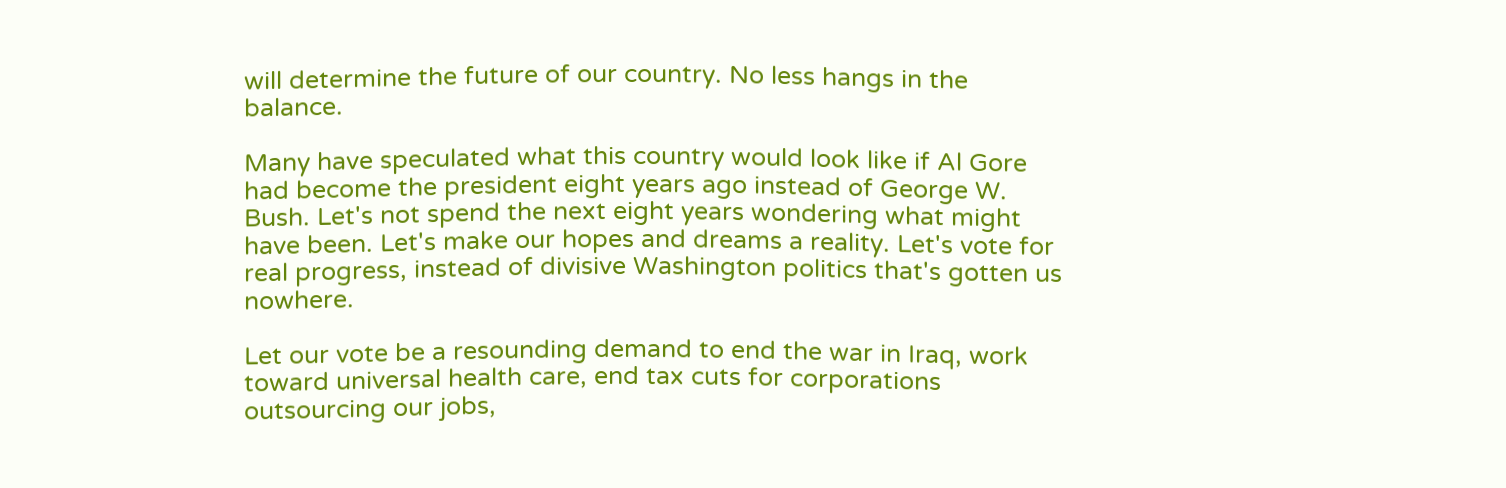will determine the future of our country. No less hangs in the balance.

Many have speculated what this country would look like if Al Gore had become the president eight years ago instead of George W. Bush. Let's not spend the next eight years wondering what might have been. Let's make our hopes and dreams a reality. Let's vote for real progress, instead of divisive Washington politics that's gotten us nowhere.

Let our vote be a resounding demand to end the war in Iraq, work toward universal health care, end tax cuts for corporations outsourcing our jobs,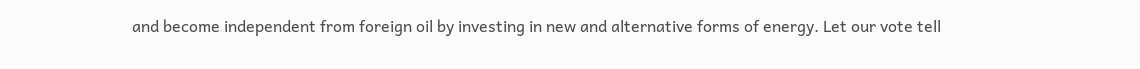and become independent from foreign oil by investing in new and alternative forms of energy. Let our vote tell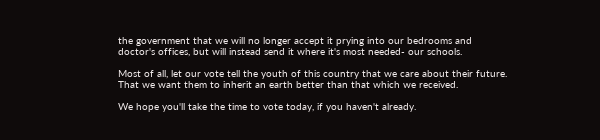the government that we will no longer accept it prying into our bedrooms and doctor's offices, but will instead send it where it's most needed- our schools.

Most of all, let our vote tell the youth of this country that we care about their future. That we want them to inherit an earth better than that which we received.

We hope you'll take the time to vote today, if you haven't already.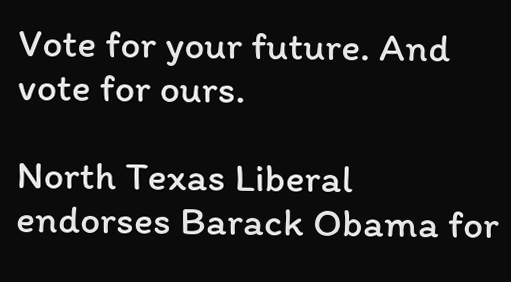Vote for your future. And vote for ours.

North Texas Liberal endorses Barack Obama for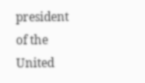president of the United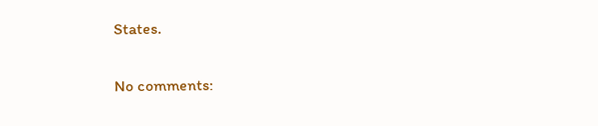States.

No comments: